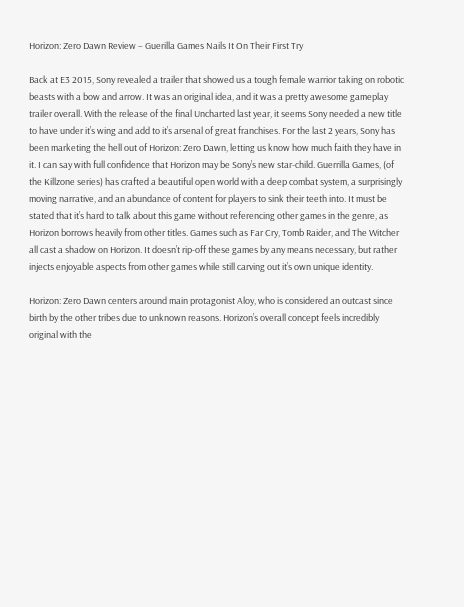Horizon: Zero Dawn Review – Guerilla Games Nails It On Their First Try

Back at E3 2015, Sony revealed a trailer that showed us a tough female warrior taking on robotic beasts with a bow and arrow. It was an original idea, and it was a pretty awesome gameplay trailer overall. With the release of the final Uncharted last year, it seems Sony needed a new title to have under it’s wing and add to it’s arsenal of great franchises. For the last 2 years, Sony has been marketing the hell out of Horizon: Zero Dawn, letting us know how much faith they have in it. I can say with full confidence that Horizon may be Sony’s new star-child. Guerrilla Games, (of the Killzone series) has crafted a beautiful open world with a deep combat system, a surprisingly moving narrative, and an abundance of content for players to sink their teeth into. It must be stated that it’s hard to talk about this game without referencing other games in the genre, as Horizon borrows heavily from other titles. Games such as Far Cry, Tomb Raider, and The Witcher all cast a shadow on Horizon. It doesn’t rip-off these games by any means necessary, but rather injects enjoyable aspects from other games while still carving out it’s own unique identity.

Horizon: Zero Dawn centers around main protagonist Aloy, who is considered an outcast since birth by the other tribes due to unknown reasons. Horizon’s overall concept feels incredibly original with the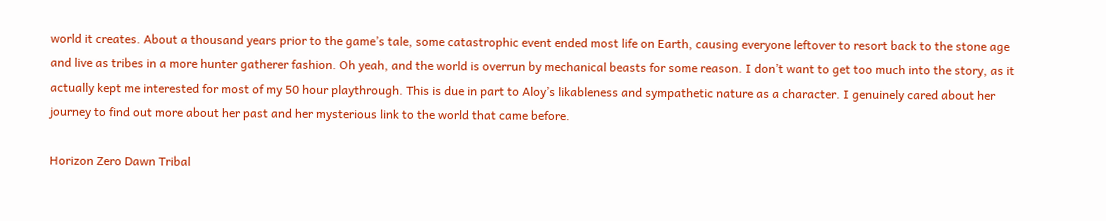world it creates. About a thousand years prior to the game’s tale, some catastrophic event ended most life on Earth, causing everyone leftover to resort back to the stone age and live as tribes in a more hunter gatherer fashion. Oh yeah, and the world is overrun by mechanical beasts for some reason. I don’t want to get too much into the story, as it actually kept me interested for most of my 50 hour playthrough. This is due in part to Aloy’s likableness and sympathetic nature as a character. I genuinely cared about her journey to find out more about her past and her mysterious link to the world that came before.

Horizon Zero Dawn Tribal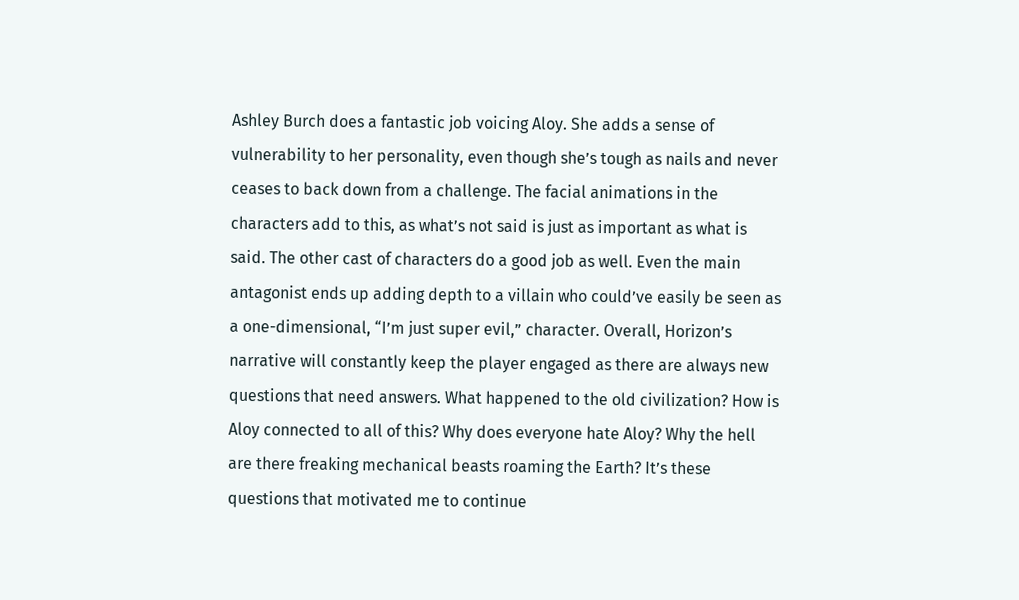Ashley Burch does a fantastic job voicing Aloy. She adds a sense of vulnerability to her personality, even though she’s tough as nails and never ceases to back down from a challenge. The facial animations in the characters add to this, as what’s not said is just as important as what is said. The other cast of characters do a good job as well. Even the main antagonist ends up adding depth to a villain who could’ve easily be seen as a one-dimensional, “I’m just super evil,” character. Overall, Horizon’s narrative will constantly keep the player engaged as there are always new questions that need answers. What happened to the old civilization? How is Aloy connected to all of this? Why does everyone hate Aloy? Why the hell are there freaking mechanical beasts roaming the Earth? It’s these questions that motivated me to continue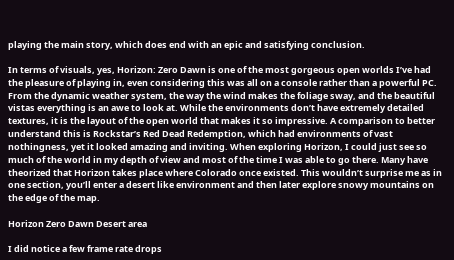playing the main story, which does end with an epic and satisfying conclusion.

In terms of visuals, yes, Horizon: Zero Dawn is one of the most gorgeous open worlds I’ve had the pleasure of playing in, even considering this was all on a console rather than a powerful PC. From the dynamic weather system, the way the wind makes the foliage sway, and the beautiful vistas everything is an awe to look at. While the environments don’t have extremely detailed textures, it is the layout of the open world that makes it so impressive. A comparison to better understand this is Rockstar’s Red Dead Redemption, which had environments of vast nothingness, yet it looked amazing and inviting. When exploring Horizon, I could just see so much of the world in my depth of view and most of the time I was able to go there. Many have theorized that Horizon takes place where Colorado once existed. This wouldn’t surprise me as in one section, you’ll enter a desert like environment and then later explore snowy mountains on the edge of the map.

Horizon Zero Dawn Desert area

I did notice a few frame rate drops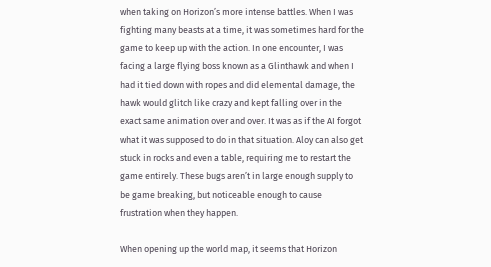when taking on Horizon’s more intense battles. When I was fighting many beasts at a time, it was sometimes hard for the game to keep up with the action. In one encounter, I was facing a large flying boss known as a Glinthawk and when I had it tied down with ropes and did elemental damage, the hawk would glitch like crazy and kept falling over in the exact same animation over and over. It was as if the AI forgot what it was supposed to do in that situation. Aloy can also get stuck in rocks and even a table, requiring me to restart the game entirely. These bugs aren’t in large enough supply to be game breaking, but noticeable enough to cause frustration when they happen.

When opening up the world map, it seems that Horizon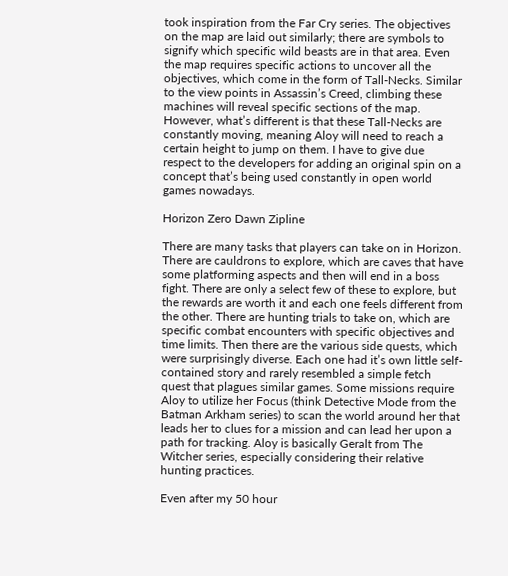took inspiration from the Far Cry series. The objectives on the map are laid out similarly; there are symbols to signify which specific wild beasts are in that area. Even the map requires specific actions to uncover all the objectives, which come in the form of Tall-Necks. Similar to the view points in Assassin’s Creed, climbing these machines will reveal specific sections of the map. However, what’s different is that these Tall-Necks are constantly moving, meaning Aloy will need to reach a certain height to jump on them. I have to give due respect to the developers for adding an original spin on a concept that’s being used constantly in open world games nowadays.

Horizon Zero Dawn Zipline

There are many tasks that players can take on in Horizon. There are cauldrons to explore, which are caves that have some platforming aspects and then will end in a boss fight. There are only a select few of these to explore, but the rewards are worth it and each one feels different from the other. There are hunting trials to take on, which are specific combat encounters with specific objectives and time limits. Then there are the various side quests, which were surprisingly diverse. Each one had it’s own little self-contained story and rarely resembled a simple fetch quest that plagues similar games. Some missions require Aloy to utilize her Focus (think Detective Mode from the Batman Arkham series) to scan the world around her that leads her to clues for a mission and can lead her upon a path for tracking. Aloy is basically Geralt from The Witcher series, especially considering their relative hunting practices.

Even after my 50 hour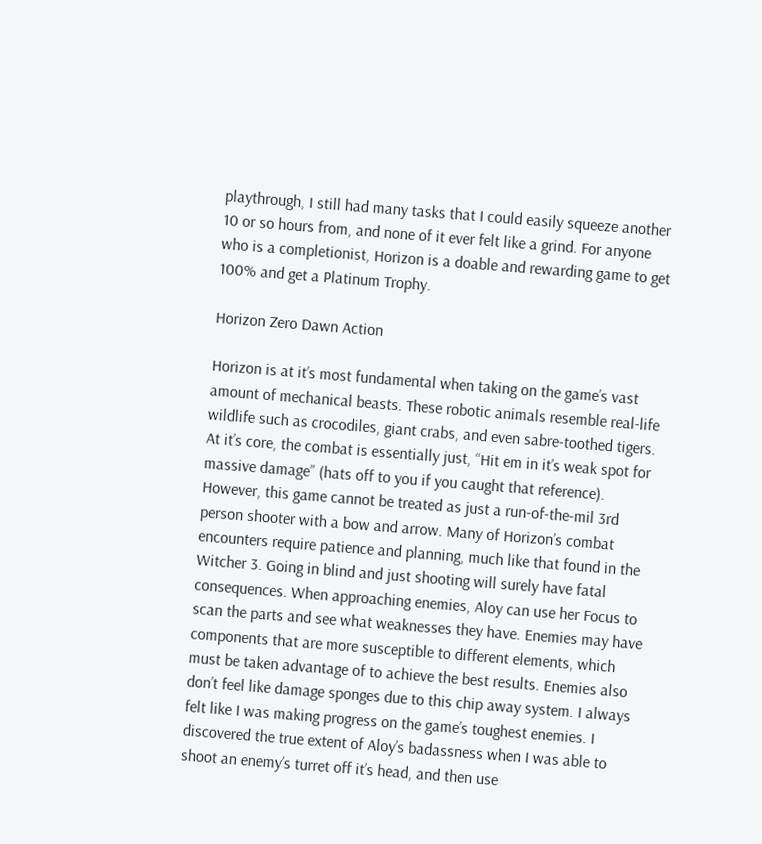playthrough, I still had many tasks that I could easily squeeze another 10 or so hours from, and none of it ever felt like a grind. For anyone who is a completionist, Horizon is a doable and rewarding game to get 100% and get a Platinum Trophy.

Horizon Zero Dawn Action

Horizon is at it’s most fundamental when taking on the game’s vast amount of mechanical beasts. These robotic animals resemble real-life wildlife such as crocodiles, giant crabs, and even sabre-toothed tigers. At it’s core, the combat is essentially just, “Hit em in it’s weak spot for massive damage” (hats off to you if you caught that reference). However, this game cannot be treated as just a run-of-the-mil 3rd person shooter with a bow and arrow. Many of Horizon’s combat encounters require patience and planning, much like that found in the Witcher 3. Going in blind and just shooting will surely have fatal consequences. When approaching enemies, Aloy can use her Focus to scan the parts and see what weaknesses they have. Enemies may have components that are more susceptible to different elements, which must be taken advantage of to achieve the best results. Enemies also don’t feel like damage sponges due to this chip away system. I always felt like I was making progress on the game’s toughest enemies. I discovered the true extent of Aloy’s badassness when I was able to shoot an enemy’s turret off it’s head, and then use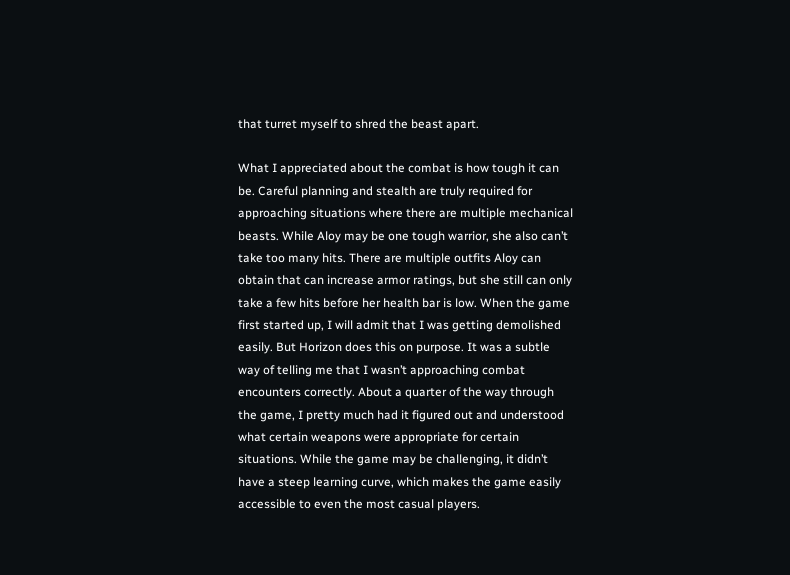that turret myself to shred the beast apart.

What I appreciated about the combat is how tough it can be. Careful planning and stealth are truly required for approaching situations where there are multiple mechanical beasts. While Aloy may be one tough warrior, she also can’t take too many hits. There are multiple outfits Aloy can obtain that can increase armor ratings, but she still can only take a few hits before her health bar is low. When the game first started up, I will admit that I was getting demolished easily. But Horizon does this on purpose. It was a subtle way of telling me that I wasn’t approaching combat encounters correctly. About a quarter of the way through the game, I pretty much had it figured out and understood what certain weapons were appropriate for certain situations. While the game may be challenging, it didn’t have a steep learning curve, which makes the game easily accessible to even the most casual players.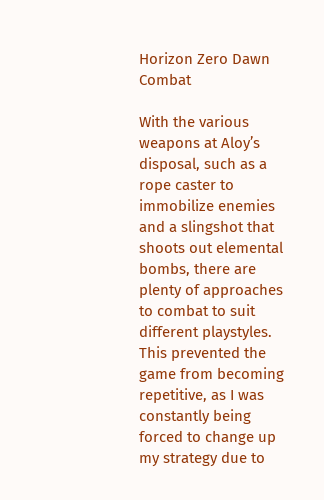Horizon Zero Dawn Combat

With the various weapons at Aloy’s disposal, such as a rope caster to immobilize enemies and a slingshot that shoots out elemental bombs, there are plenty of approaches to combat to suit different playstyles. This prevented the game from becoming repetitive, as I was constantly being forced to change up my strategy due to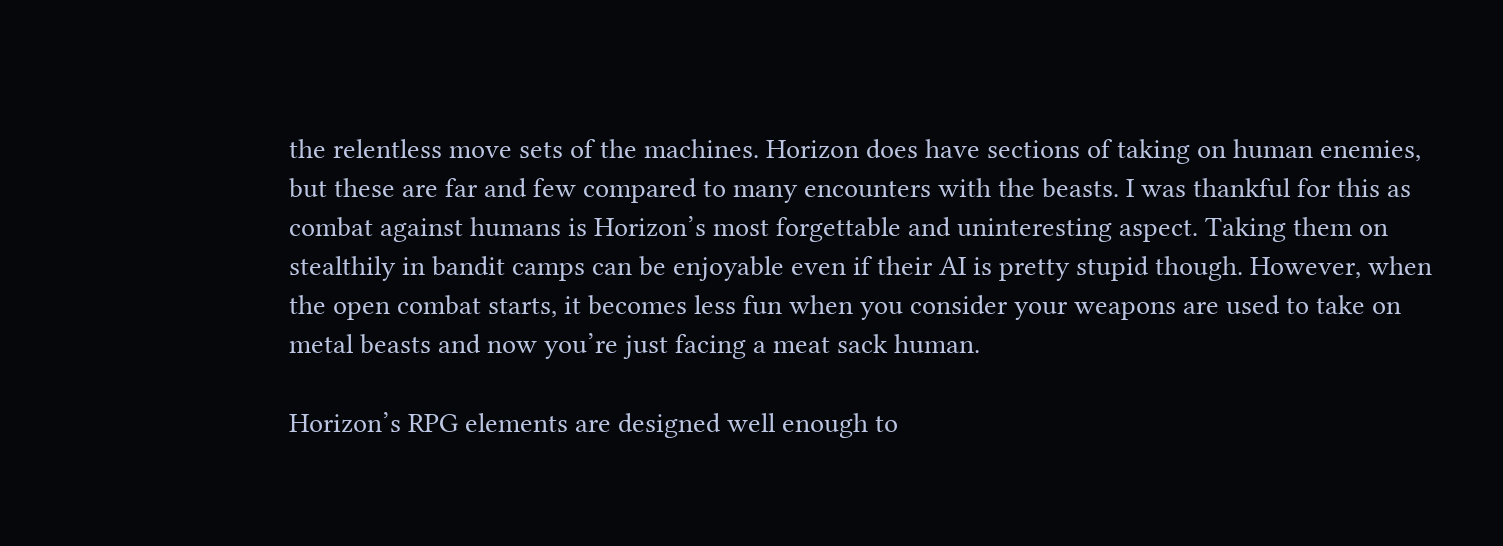the relentless move sets of the machines. Horizon does have sections of taking on human enemies, but these are far and few compared to many encounters with the beasts. I was thankful for this as combat against humans is Horizon’s most forgettable and uninteresting aspect. Taking them on stealthily in bandit camps can be enjoyable even if their AI is pretty stupid though. However, when the open combat starts, it becomes less fun when you consider your weapons are used to take on metal beasts and now you’re just facing a meat sack human.

Horizon’s RPG elements are designed well enough to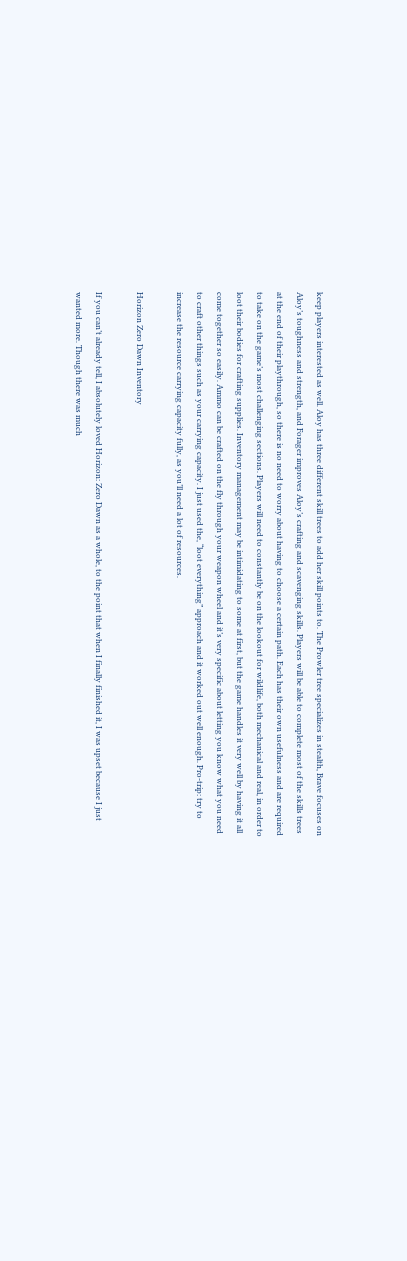keep players interested as well. Aloy has three different skill trees to add her skill points to. The Prowler tree specializes in stealth, Brave focuses on Aloy’s toughness and strength, and Forager improves Aloy’s crafting and scavenging skills. Players will be able to complete most of the skills trees at the end of their playthrough, so there is no need to worry about having to choose a certain path. Each has their own usefulness and are required to take on the game’s most challenging sections. Players will need to constantly be on the lookout for wildlife, both mechanical and real, in order to loot their bodies for crafting supplies. Inventory management may be intimidating to some at first, but the game handles it very well by having it all come together so easily. Ammo can be crafted on the fly through your weapon wheel and it’s very specific about letting you know what you need to craft other things such as your carrying capacity. I just used the, “loot everything” approach and it worked out well enough. Pro-trip: try to increase the resource carrying capacity fully, as you’ll need a lot of resources.

Horizon Zero Dawn Inventory

If you can’t already tell, I absolutely loved Horizon: Zero Dawn as a whole, to the point that when I finally finished it, I was upset because I just wanted more. Though there was much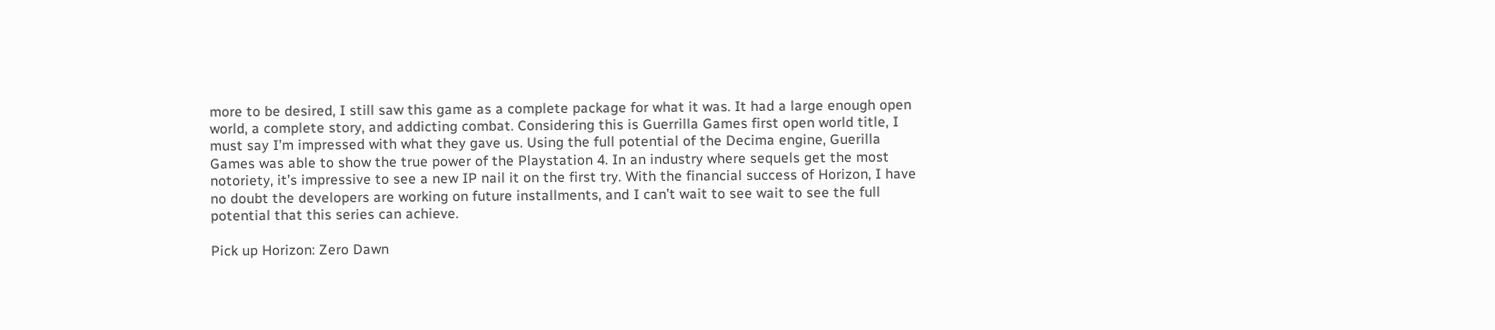more to be desired, I still saw this game as a complete package for what it was. It had a large enough open world, a complete story, and addicting combat. Considering this is Guerrilla Games first open world title, I must say I’m impressed with what they gave us. Using the full potential of the Decima engine, Guerilla Games was able to show the true power of the Playstation 4. In an industry where sequels get the most notoriety, it’s impressive to see a new IP nail it on the first try. With the financial success of Horizon, I have no doubt the developers are working on future installments, and I can’t wait to see wait to see the full potential that this series can achieve.

Pick up Horizon: Zero Dawn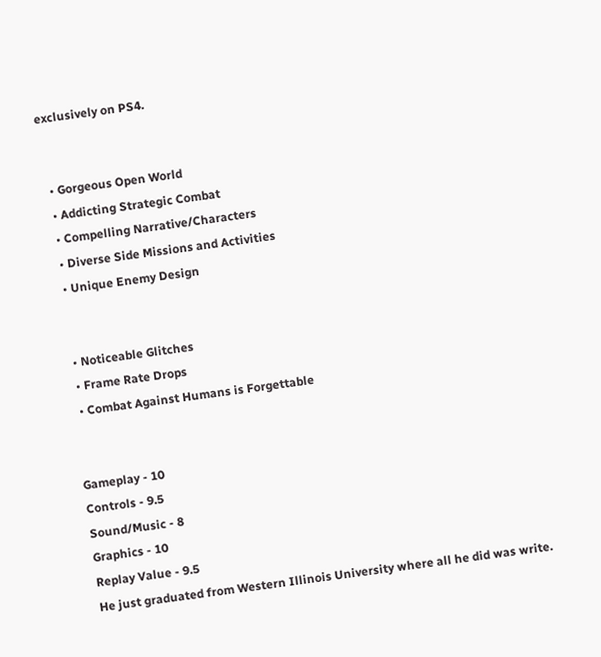exclusively on PS4.


  • Gorgeous Open World
  • Addicting Strategic Combat
  • Compelling Narrative/Characters
  • Diverse Side Missions and Activities
  • Unique Enemy Design


  • Noticeable Glitches
  • Frame Rate Drops
  • Combat Against Humans is Forgettable


Gameplay - 10
Controls - 9.5
Sound/Music - 8
Graphics - 10
Replay Value - 9.5
He just graduated from Western Illinois University where all he did was write.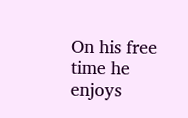On his free time he enjoys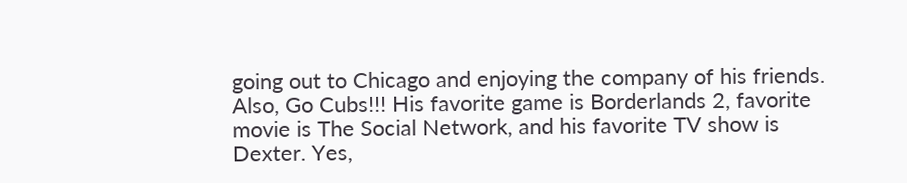going out to Chicago and enjoying the company of his friends. Also, Go Cubs!!! His favorite game is Borderlands 2, favorite movie is The Social Network, and his favorite TV show is Dexter. Yes,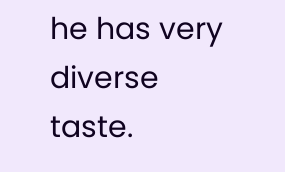he has very diverse taste.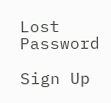Lost Password

Sign Up